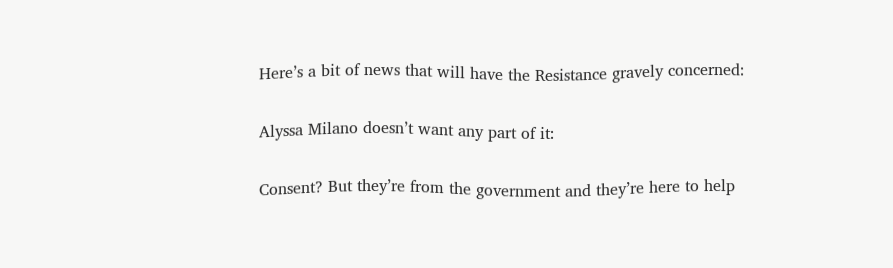Here’s a bit of news that will have the Resistance gravely concerned:

Alyssa Milano doesn’t want any part of it:

Consent? But they’re from the government and they’re here to help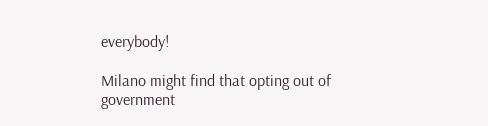everybody!

Milano might find that opting out of government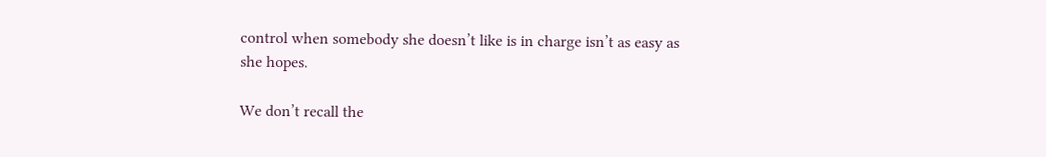control when somebody she doesn’t like is in charge isn’t as easy as she hopes.

We don’t recall the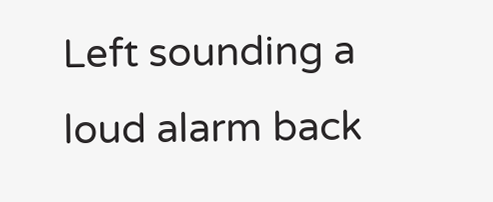Left sounding a loud alarm back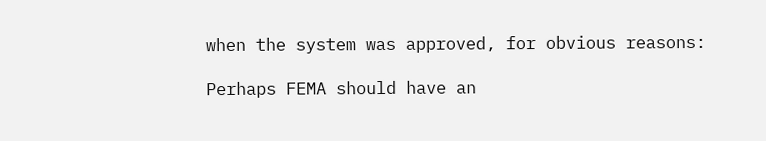when the system was approved, for obvious reasons:

Perhaps FEMA should have an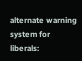alternate warning system for liberals: